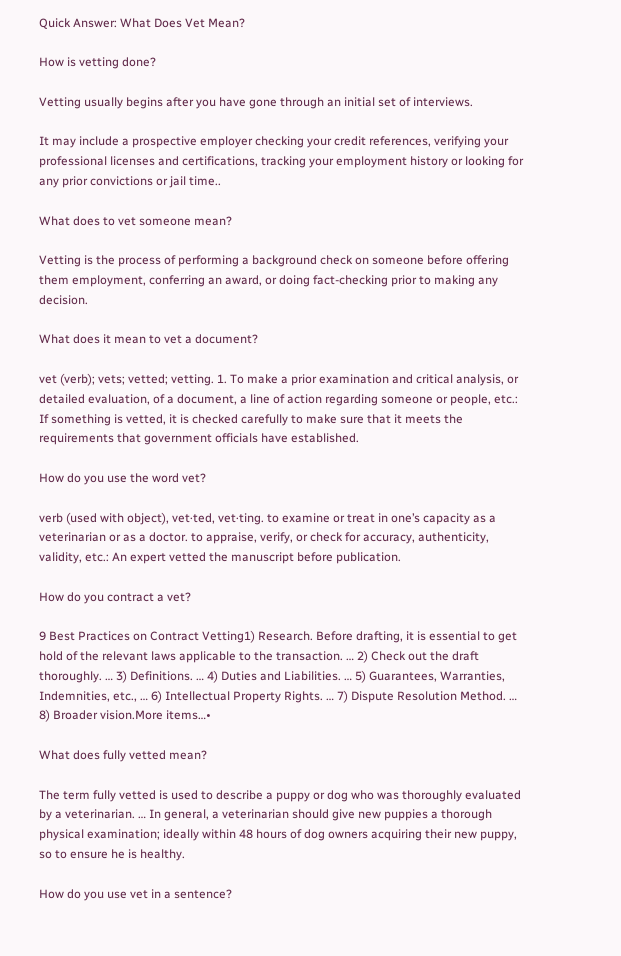Quick Answer: What Does Vet Mean?

How is vetting done?

Vetting usually begins after you have gone through an initial set of interviews.

It may include a prospective employer checking your credit references, verifying your professional licenses and certifications, tracking your employment history or looking for any prior convictions or jail time..

What does to vet someone mean?

Vetting is the process of performing a background check on someone before offering them employment, conferring an award, or doing fact-checking prior to making any decision.

What does it mean to vet a document?

vet (verb); vets; vetted; vetting. 1. To make a prior examination and critical analysis, or detailed evaluation, of a document, a line of action regarding someone or people, etc.: If something is vetted, it is checked carefully to make sure that it meets the requirements that government officials have established.

How do you use the word vet?

verb (used with object), vet·ted, vet·ting. to examine or treat in one’s capacity as a veterinarian or as a doctor. to appraise, verify, or check for accuracy, authenticity, validity, etc.: An expert vetted the manuscript before publication.

How do you contract a vet?

9 Best Practices on Contract Vetting1) Research. Before drafting, it is essential to get hold of the relevant laws applicable to the transaction. … 2) Check out the draft thoroughly. … 3) Definitions. … 4) Duties and Liabilities. … 5) Guarantees, Warranties, Indemnities, etc., … 6) Intellectual Property Rights. … 7) Dispute Resolution Method. … 8) Broader vision.More items…•

What does fully vetted mean?

The term fully vetted is used to describe a puppy or dog who was thoroughly evaluated by a veterinarian. … In general, a veterinarian should give new puppies a thorough physical examination; ideally within 48 hours of dog owners acquiring their new puppy, so to ensure he is healthy.

How do you use vet in a sentence?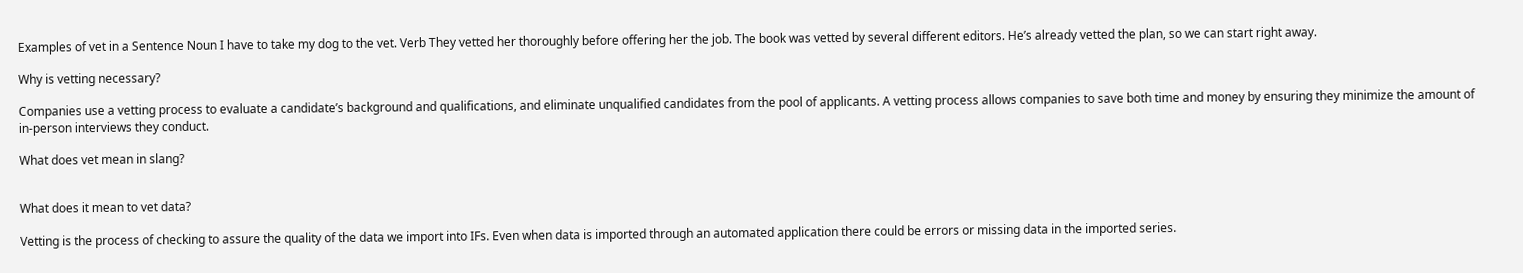Examples of vet in a Sentence Noun I have to take my dog to the vet. Verb They vetted her thoroughly before offering her the job. The book was vetted by several different editors. He’s already vetted the plan, so we can start right away.

Why is vetting necessary?

Companies use a vetting process to evaluate a candidate’s background and qualifications, and eliminate unqualified candidates from the pool of applicants. A vetting process allows companies to save both time and money by ensuring they minimize the amount of in-person interviews they conduct.

What does vet mean in slang?


What does it mean to vet data?

Vetting is the process of checking to assure the quality of the data we import into IFs. Even when data is imported through an automated application there could be errors or missing data in the imported series.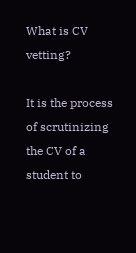What is CV vetting?

It is the process of scrutinizing the CV of a student to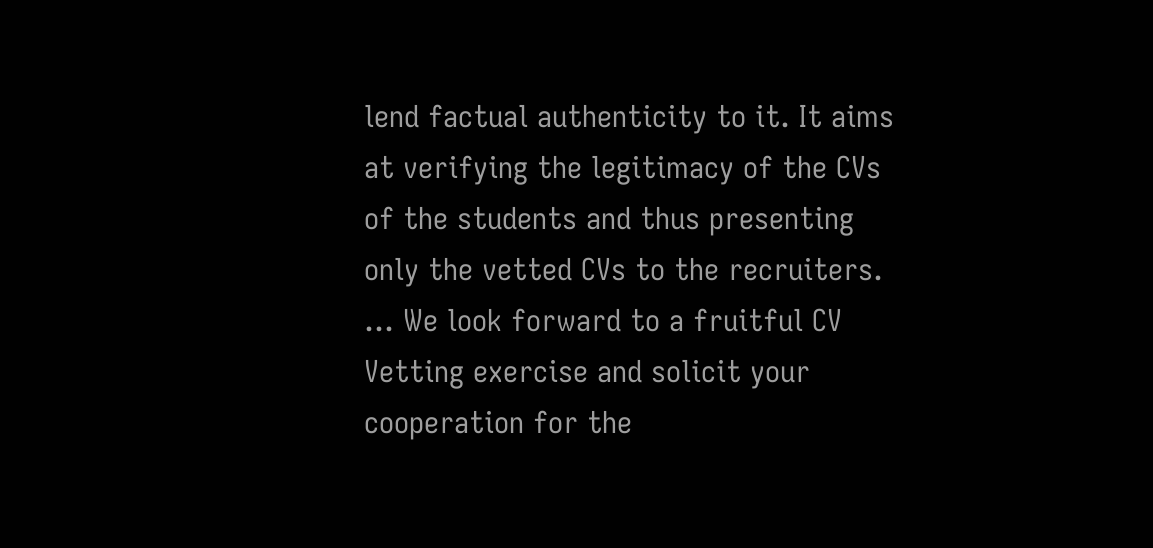lend factual authenticity to it. It aims at verifying the legitimacy of the CVs of the students and thus presenting only the vetted CVs to the recruiters. … We look forward to a fruitful CV Vetting exercise and solicit your cooperation for the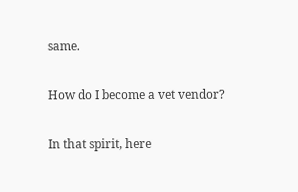same.

How do I become a vet vendor?

In that spirit, here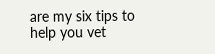are my six tips to help you vet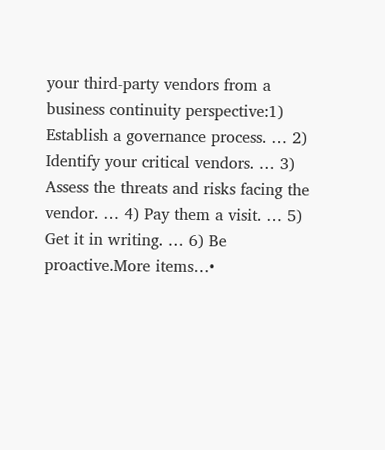your third-party vendors from a business continuity perspective:1) Establish a governance process. … 2) Identify your critical vendors. … 3) Assess the threats and risks facing the vendor. … 4) Pay them a visit. … 5) Get it in writing. … 6) Be proactive.More items…•